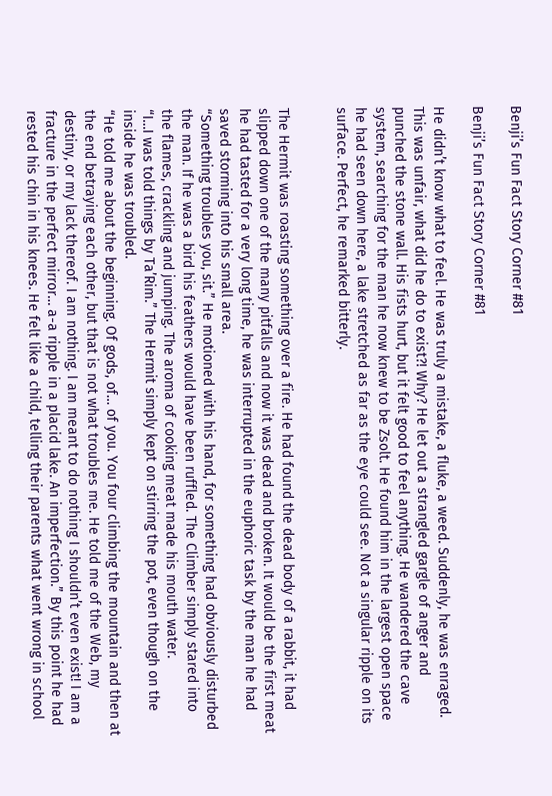Benji’s Fun Fact Story Corner #81

Benji’s Fun Fact Story Corner #81

He didn’t know what to feel. He was truly a mistake, a fluke, a weed. Suddenly, he was enraged. This was unfair, what did he do to exist?! Why? He let out a strangled gargle of anger and punched the stone wall. His fists hurt, but it felt good to feel anything. He wandered the cave system, searching for the man he now knew to be Zsolt. He found him in the largest open space he had seen down here, a lake stretched as far as the eye could see. Not a singular ripple on its surface. Perfect, he remarked bitterly.


The Hermit was roasting something over a fire. He had found the dead body of a rabbit, it had slipped down one of the many pitfalls and now it was dead and broken. It would be the first meat he had tasted for a very long time, he was interrupted in the euphoric task by the man he had saved storming into his small area.
“Something troubles you, sit.” He motioned with his hand, for something had obviously disturbed the man. If he was a bird his feathers would have been ruffled. The Climber simply stared into the flames, crackling and jumping. The aroma of cooking meat made his mouth water.
“I…I was told things by Ta’Rim.” The Hermit simply kept on stirring the pot, even though on the inside he was troubled.
“He told me about the beginning. Of gods, of… of you. You four climbing the mountain and then at the end betraying each other, but that is not what troubles me. He told me of the Web, my destiny, or my lack thereof. I am nothing. I am meant to do nothing I shouldn’t even exist! I am a fracture in the perfect mirror… a-a ripple in a placid lake. An imperfection.” By this point he had rested his chin in his knees. He felt like a child, telling their parents what went wrong in school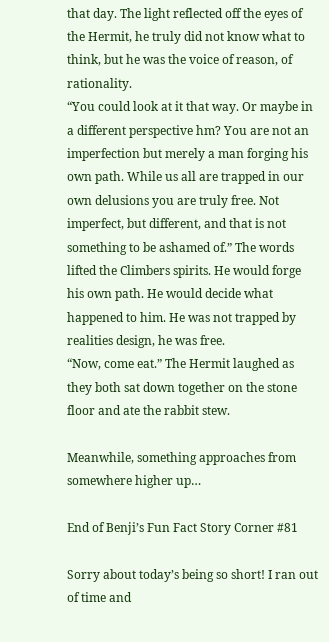that day. The light reflected off the eyes of the Hermit, he truly did not know what to think, but he was the voice of reason, of rationality.
“You could look at it that way. Or maybe in a different perspective hm? You are not an imperfection but merely a man forging his own path. While us all are trapped in our own delusions you are truly free. Not imperfect, but different, and that is not something to be ashamed of.” The words lifted the Climbers spirits. He would forge his own path. He would decide what happened to him. He was not trapped by realities design, he was free.
“Now, come eat.” The Hermit laughed as they both sat down together on the stone floor and ate the rabbit stew.

Meanwhile, something approaches from somewhere higher up…

End of Benji’s Fun Fact Story Corner #81

Sorry about today’s being so short! I ran out of time and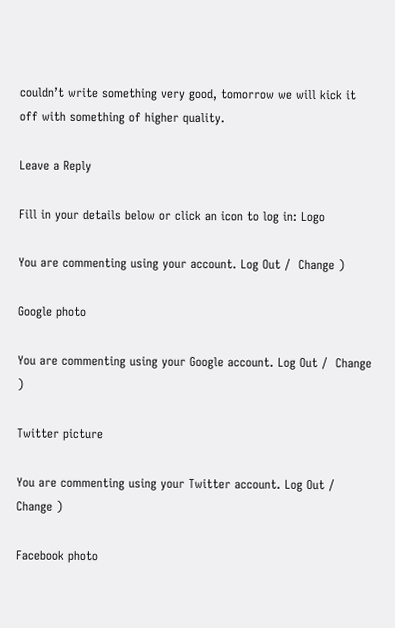couldn’t write something very good, tomorrow we will kick it off with something of higher quality.

Leave a Reply

Fill in your details below or click an icon to log in: Logo

You are commenting using your account. Log Out /  Change )

Google photo

You are commenting using your Google account. Log Out /  Change )

Twitter picture

You are commenting using your Twitter account. Log Out /  Change )

Facebook photo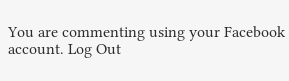You are commenting using your Facebook account. Log Out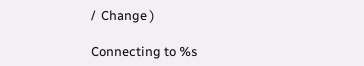/  Change )

Connecting to %s